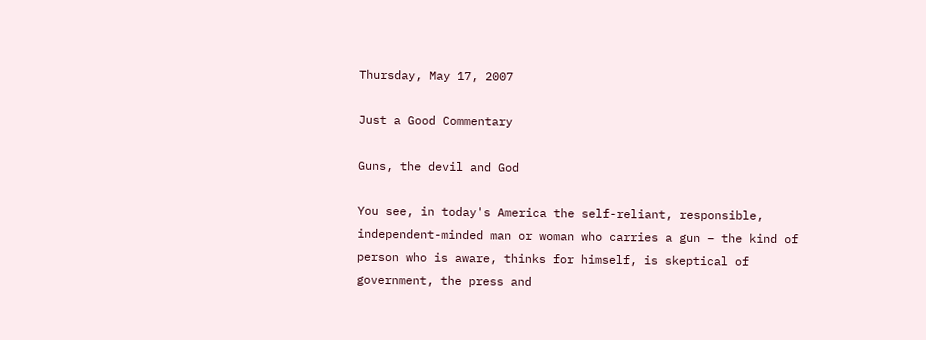Thursday, May 17, 2007

Just a Good Commentary

Guns, the devil and God

You see, in today's America the self-reliant, responsible, independent-minded man or woman who carries a gun – the kind of person who is aware, thinks for himself, is skeptical of government, the press and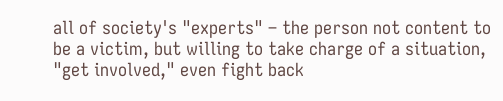all of society's "experts" – the person not content to be a victim, but willing to take charge of a situation, "get involved," even fight back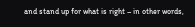and stand up for what is right – in other words,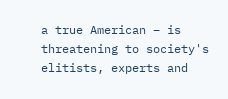a true American – is threatening to society's elitists, experts and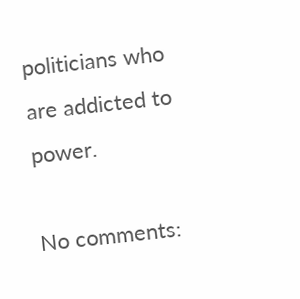politicians who are addicted to power.

No comments: